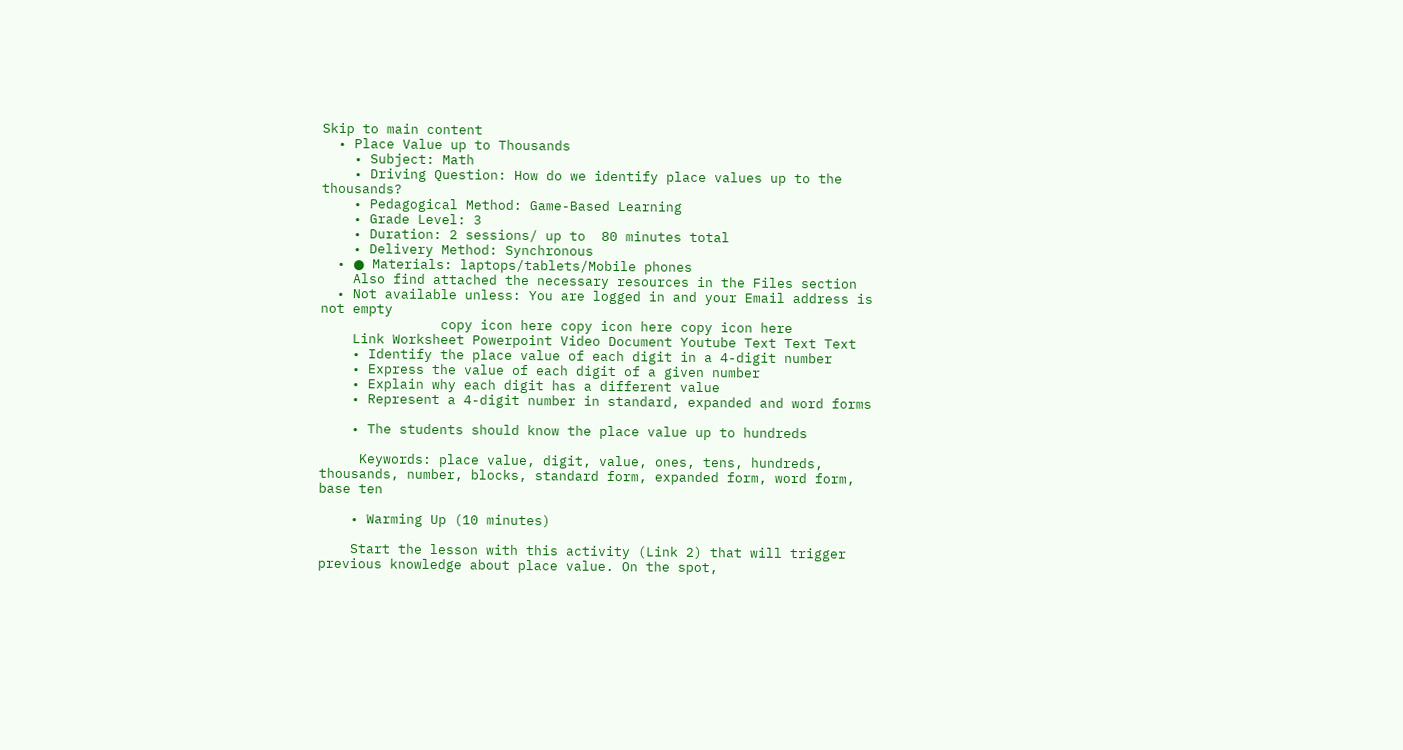Skip to main content
  • Place Value up to Thousands
    • Subject: Math
    • Driving Question: How do we identify place values up to the thousands?
    • Pedagogical Method: Game-Based Learning
    • Grade Level: 3
    • Duration: 2 sessions/ up to  80 minutes total
    • Delivery Method: Synchronous
  • ● Materials: laptops/tablets/Mobile phones
    Also find attached the necessary resources in the Files section
  • Not available unless: You are logged in and your Email address is not empty
               copy icon here copy icon here copy icon here
    Link Worksheet Powerpoint Video Document Youtube Text Text Text
    • Identify the place value of each digit in a 4-digit number
    • Express the value of each digit of a given number
    • Explain why each digit has a different value
    • Represent a 4-digit number in standard, expanded and word forms

    • The students should know the place value up to hundreds

     Keywords: place value, digit, value, ones, tens, hundreds, thousands, number, blocks, standard form, expanded form, word form, base ten

    • Warming Up (10 minutes)

    Start the lesson with this activity (Link 2) that will trigger previous knowledge about place value. On the spot,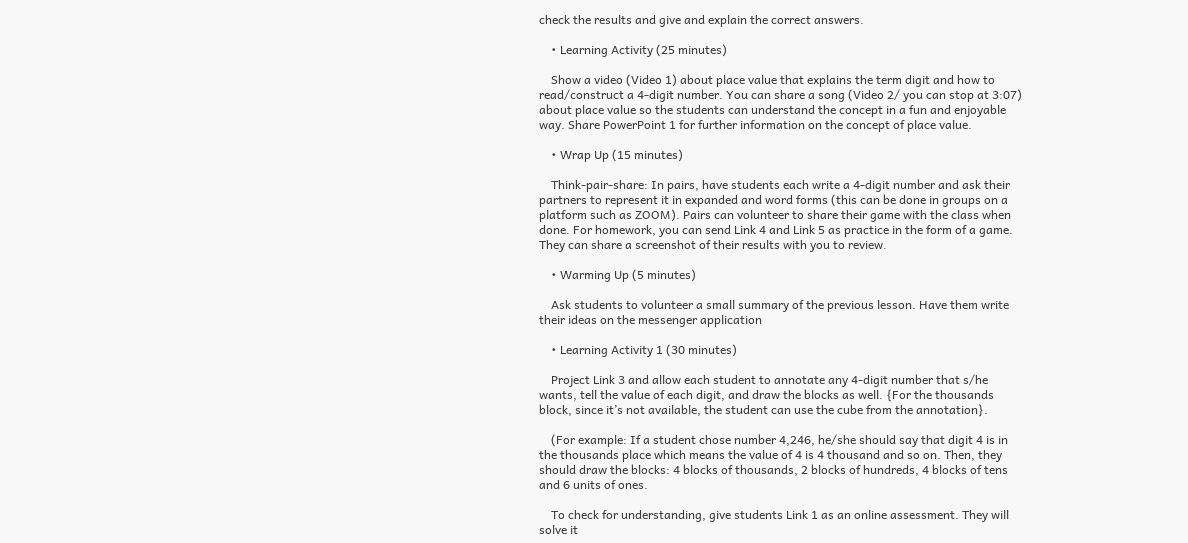check the results and give and explain the correct answers.

    • Learning Activity (25 minutes)

    Show a video (Video 1) about place value that explains the term digit and how to read/construct a 4-digit number. You can share a song (Video 2/ you can stop at 3:07) about place value so the students can understand the concept in a fun and enjoyable way. Share PowerPoint 1 for further information on the concept of place value.

    • Wrap Up (15 minutes)

    Think-pair-share: In pairs, have students each write a 4-digit number and ask their partners to represent it in expanded and word forms (this can be done in groups on a platform such as ZOOM). Pairs can volunteer to share their game with the class when done. For homework, you can send Link 4 and Link 5 as practice in the form of a game. They can share a screenshot of their results with you to review.

    • Warming Up (5 minutes)

    Ask students to volunteer a small summary of the previous lesson. Have them write their ideas on the messenger application

    • Learning Activity 1 (30 minutes)

    Project Link 3 and allow each student to annotate any 4-digit number that s/he wants, tell the value of each digit, and draw the blocks as well. {For the thousands block, since it’s not available, the student can use the cube from the annotation}.

    (For example: If a student chose number 4,246, he/she should say that digit 4 is in the thousands place which means the value of 4 is 4 thousand and so on. Then, they should draw the blocks: 4 blocks of thousands, 2 blocks of hundreds, 4 blocks of tens and 6 units of ones.

    To check for understanding, give students Link 1 as an online assessment. They will solve it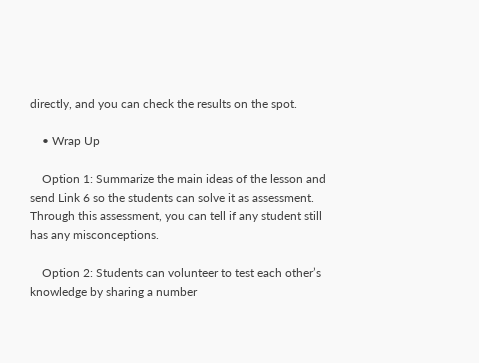directly, and you can check the results on the spot.

    • Wrap Up

    Option 1: Summarize the main ideas of the lesson and send Link 6 so the students can solve it as assessment. Through this assessment, you can tell if any student still has any misconceptions.

    Option 2: Students can volunteer to test each other’s knowledge by sharing a number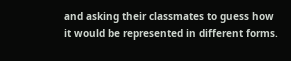and asking their classmates to guess how it would be represented in different forms.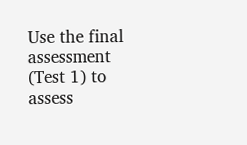Use the final assessment (Test 1) to assess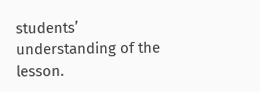students’ understanding of the lesson.